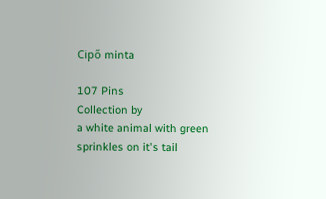Cipő minta

107 Pins
Collection by
a white animal with green sprinkles on it's tail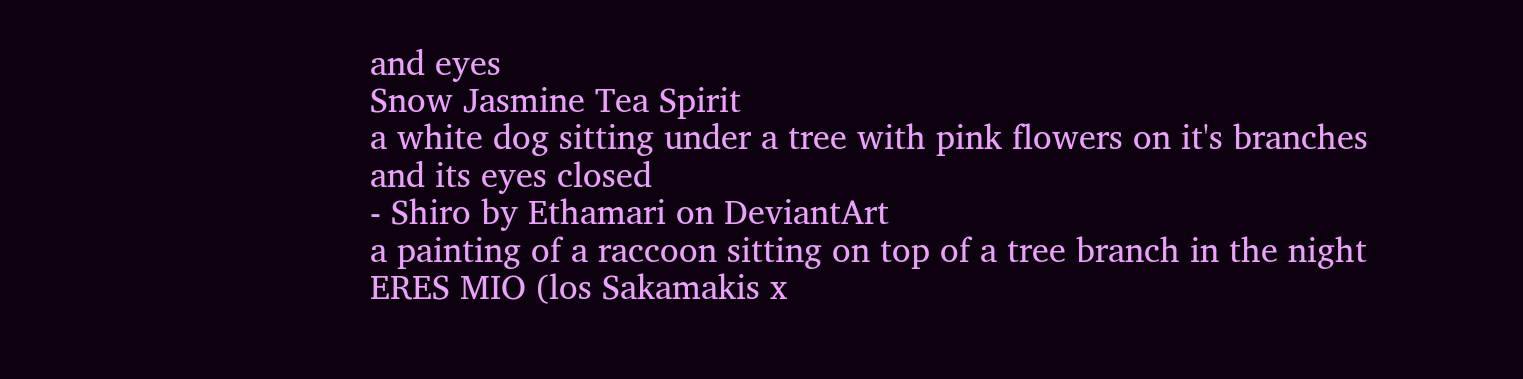and eyes
Snow Jasmine Tea Spirit
a white dog sitting under a tree with pink flowers on it's branches and its eyes closed
- Shiro by Ethamari on DeviantArt
a painting of a raccoon sitting on top of a tree branch in the night
ERES MIO (los Sakamakis x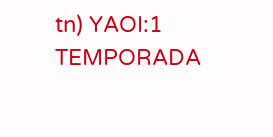tn) YAOI:1 TEMPORADA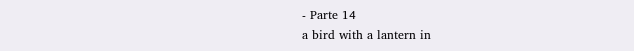- Parte 14
a bird with a lantern in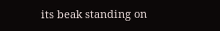its beak standing on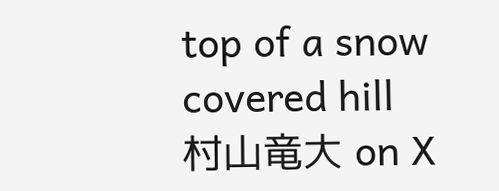top of a snow covered hill
村山竜大 on X